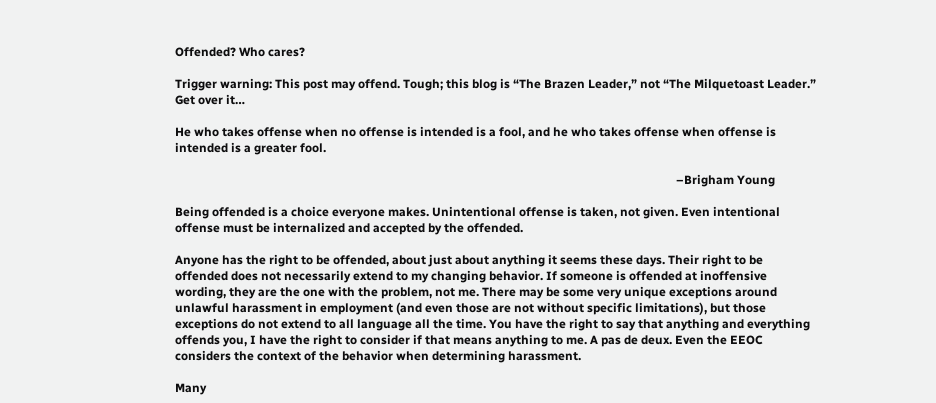Offended? Who cares?

Trigger warning: This post may offend. Tough; this blog is “The Brazen Leader,” not “The Milquetoast Leader.” Get over it…

He who takes offense when no offense is intended is a fool, and he who takes offense when offense is intended is a greater fool.

                                                                                                                                                                       –Brigham Young

Being offended is a choice everyone makes. Unintentional offense is taken, not given. Even intentional offense must be internalized and accepted by the offended.

Anyone has the right to be offended, about just about anything it seems these days. Their right to be offended does not necessarily extend to my changing behavior. If someone is offended at inoffensive wording, they are the one with the problem, not me. There may be some very unique exceptions around unlawful harassment in employment (and even those are not without specific limitations), but those exceptions do not extend to all language all the time. You have the right to say that anything and everything offends you, I have the right to consider if that means anything to me. A pas de deux. Even the EEOC considers the context of the behavior when determining harassment.

Many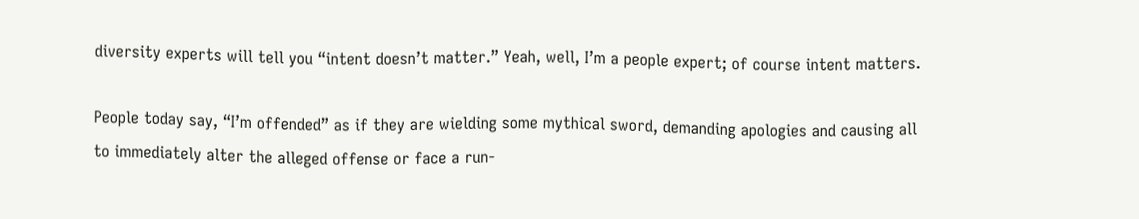diversity experts will tell you “intent doesn’t matter.” Yeah, well, I’m a people expert; of course intent matters.

People today say, “I’m offended” as if they are wielding some mythical sword, demanding apologies and causing all to immediately alter the alleged offense or face a run-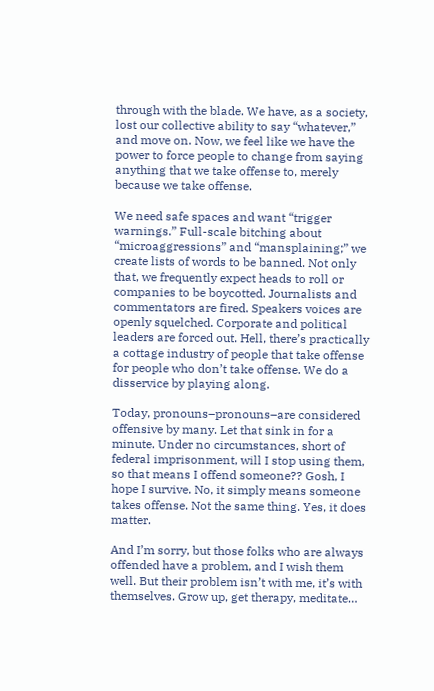through with the blade. We have, as a society, lost our collective ability to say “whatever,” and move on. Now, we feel like we have the power to force people to change from saying anything that we take offense to, merely because we take offense.

We need safe spaces and want “trigger warnings.” Full-scale bitching about “microaggressions” and “mansplaining;” we create lists of words to be banned. Not only that, we frequently expect heads to roll or companies to be boycotted. Journalists and commentators are fired. Speakers voices are openly squelched. Corporate and political leaders are forced out. Hell, there’s practically a cottage industry of people that take offense for people who don’t take offense. We do a disservice by playing along.

Today, pronouns–pronouns–are considered offensive by many. Let that sink in for a minute. Under no circumstances, short of federal imprisonment, will I stop using them, so that means I offend someone?? Gosh, I hope I survive. No, it simply means someone takes offense. Not the same thing. Yes, it does matter.

And I’m sorry, but those folks who are always offended have a problem, and I wish them well. But their problem isn’t with me, it’s with themselves. Grow up, get therapy, meditate…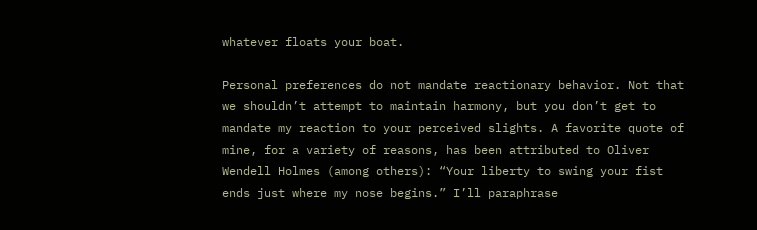whatever floats your boat.

Personal preferences do not mandate reactionary behavior. Not that we shouldn’t attempt to maintain harmony, but you don’t get to mandate my reaction to your perceived slights. A favorite quote of mine, for a variety of reasons, has been attributed to Oliver Wendell Holmes (among others): “Your liberty to swing your fist ends just where my nose begins.” I’ll paraphrase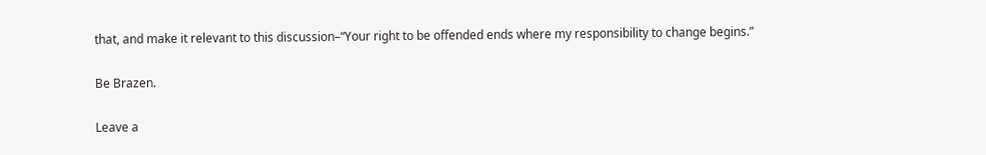that, and make it relevant to this discussion–“Your right to be offended ends where my responsibility to change begins.”

Be Brazen.

Leave a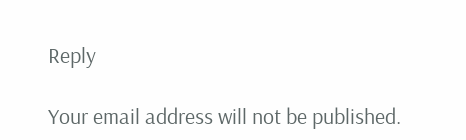Reply

Your email address will not be published.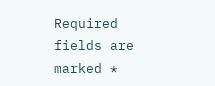Required fields are marked *